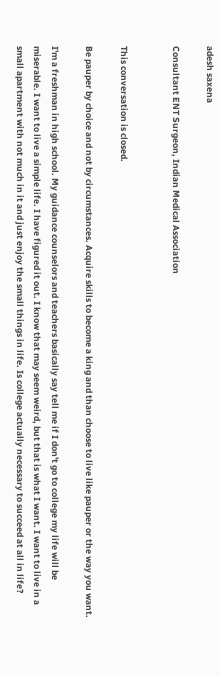adesh saxena

Consultant ENT Surgeon, Indian Medical Association


This conversation is closed.

Be pauper by choice and not by circumstances. Acquire skills to become a king and than choose to live like pauper or the way you want.

I'm a freshman in high school. My guidance counselors and teachers basically say tell me if I don't go to college my life will be miserable. I want to live a simple life. I have figured it out. I know that may seem weird, but that is what I want. I want to live in a small apartment with not much in it and just enjoy the small things in life. Is college actually necessary to succeed at all in life?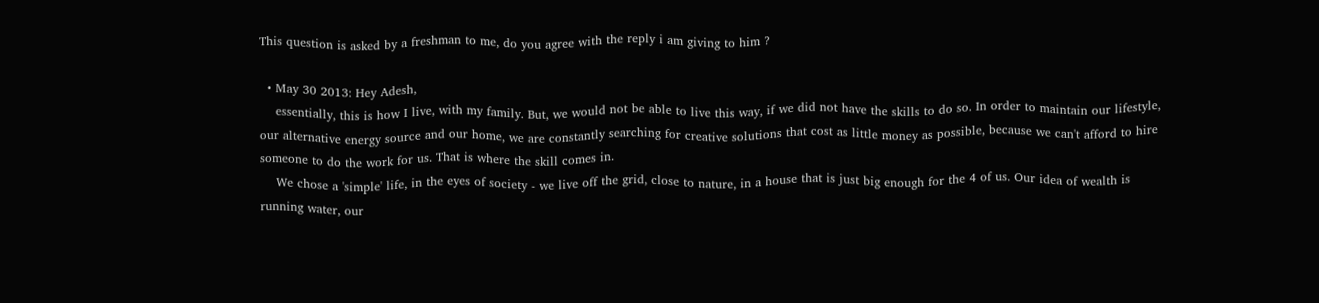This question is asked by a freshman to me, do you agree with the reply i am giving to him ?

  • May 30 2013: Hey Adesh,
    essentially, this is how I live, with my family. But, we would not be able to live this way, if we did not have the skills to do so. In order to maintain our lifestyle, our alternative energy source and our home, we are constantly searching for creative solutions that cost as little money as possible, because we can't afford to hire someone to do the work for us. That is where the skill comes in.
    We chose a 'simple' life, in the eyes of society - we live off the grid, close to nature, in a house that is just big enough for the 4 of us. Our idea of wealth is running water, our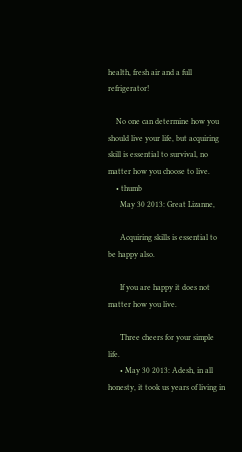health, fresh air and a full refrigerator!

    No one can determine how you should live your life, but acquiring skill is essential to survival, no matter how you choose to live.
    • thumb
      May 30 2013: Great Lizanne,

      Acquiring skills is essential to be happy also.

      If you are happy it does not matter how you live.

      Three cheers for your simple life.
      • May 30 2013: Adesh, in all honesty, it took us years of living in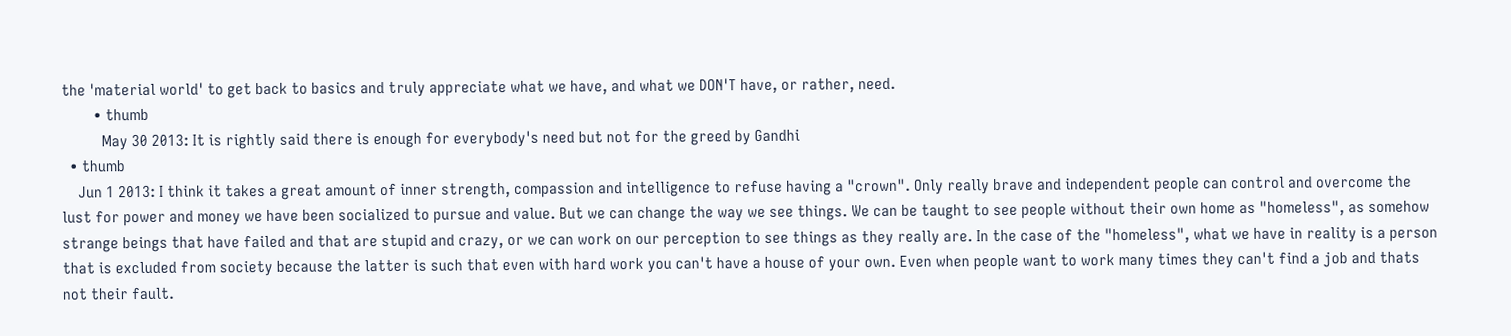the 'material world' to get back to basics and truly appreciate what we have, and what we DON'T have, or rather, need.
        • thumb
          May 30 2013: It is rightly said there is enough for everybody's need but not for the greed by Gandhi
  • thumb
    Jun 1 2013: I think it takes a great amount of inner strength, compassion and intelligence to refuse having a "crown". Only really brave and independent people can control and overcome the lust for power and money we have been socialized to pursue and value. But we can change the way we see things. We can be taught to see people without their own home as "homeless", as somehow strange beings that have failed and that are stupid and crazy, or we can work on our perception to see things as they really are. In the case of the "homeless", what we have in reality is a person that is excluded from society because the latter is such that even with hard work you can't have a house of your own. Even when people want to work many times they can't find a job and thats not their fault.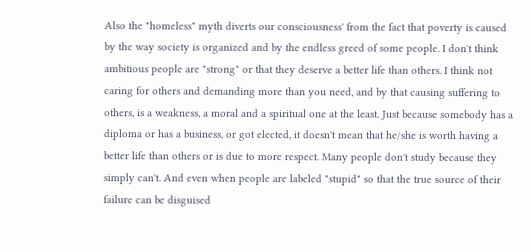Also the "homeless" myth diverts our consciousness' from the fact that poverty is caused by the way society is organized and by the endless greed of some people. I don't think ambitious people are "strong" or that they deserve a better life than others. I think not caring for others and demanding more than you need, and by that causing suffering to others, is a weakness, a moral and a spiritual one at the least. Just because somebody has a diploma or has a business, or got elected, it doesn't mean that he/she is worth having a better life than others or is due to more respect. Many people don't study because they simply can't. And even when people are labeled "stupid" so that the true source of their failure can be disguised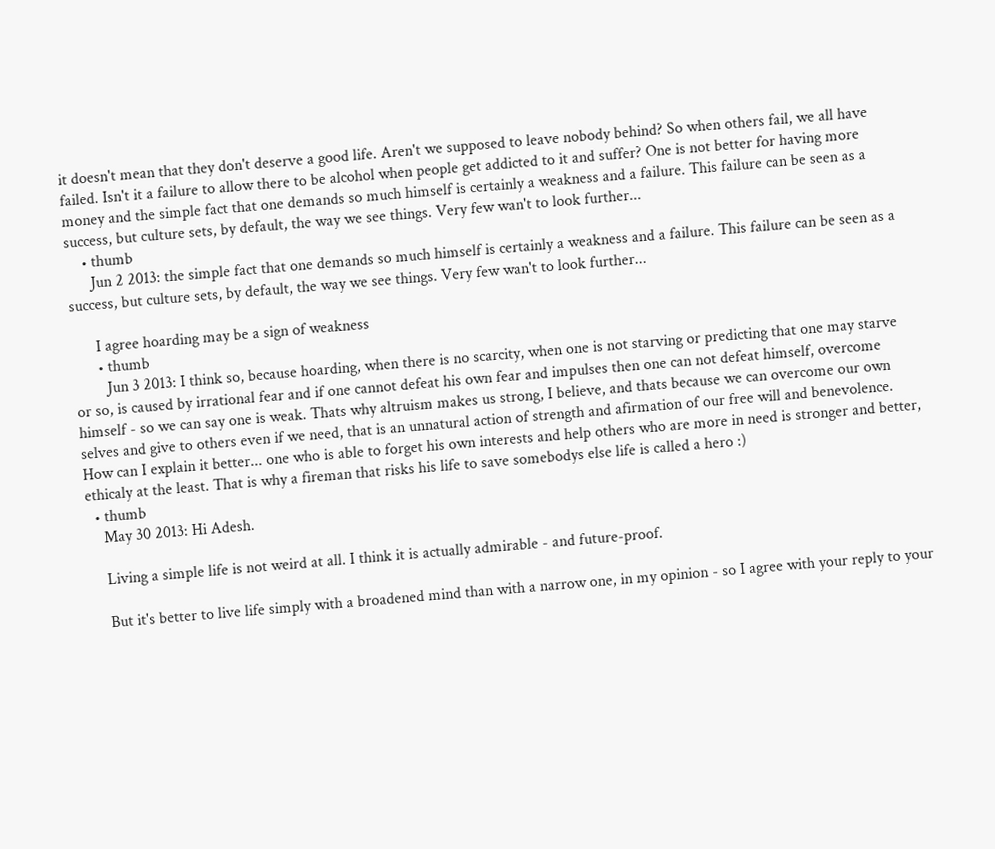it doesn't mean that they don't deserve a good life. Aren't we supposed to leave nobody behind? So when others fail, we all have failed. Isn't it a failure to allow there to be alcohol when people get addicted to it and suffer? One is not better for having more money and the simple fact that one demands so much himself is certainly a weakness and a failure. This failure can be seen as a success, but culture sets, by default, the way we see things. Very few wan't to look further...
    • thumb
      Jun 2 2013: the simple fact that one demands so much himself is certainly a weakness and a failure. This failure can be seen as a success, but culture sets, by default, the way we see things. Very few wan't to look further...

      I agree hoarding may be a sign of weakness
      • thumb
        Jun 3 2013: I think so, because hoarding, when there is no scarcity, when one is not starving or predicting that one may starve or so, is caused by irrational fear and if one cannot defeat his own fear and impulses then one can not defeat himself, overcome himself - so we can say one is weak. Thats why altruism makes us strong, I believe, and thats because we can overcome our own selves and give to others even if we need, that is an unnatural action of strength and afirmation of our free will and benevolence. How can I explain it better... one who is able to forget his own interests and help others who are more in need is stronger and better, ethicaly at the least. That is why a fireman that risks his life to save somebodys else life is called a hero :)
  • thumb
    May 30 2013: Hi Adesh.

    Living a simple life is not weird at all. I think it is actually admirable - and future-proof.

    But it's better to live life simply with a broadened mind than with a narrow one, in my opinion - so I agree with your reply to your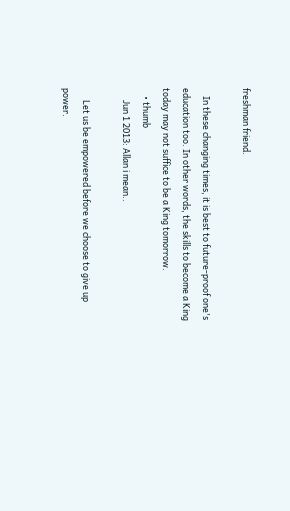freshman friend.

    In these changing times, it is best to future-proof one's education too. In other words, the skills to become a King today may not suffice to be a King tomorrow.
    • thumb
      Jun 1 2013: Allan i mean..

      Let us be empowered before we choose to give up power.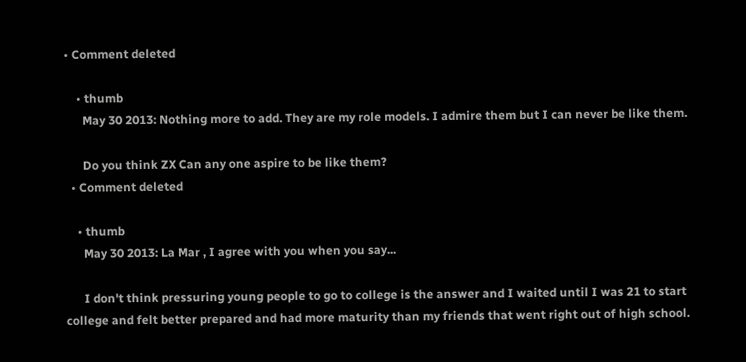• Comment deleted

    • thumb
      May 30 2013: Nothing more to add. They are my role models. I admire them but I can never be like them.

      Do you think ZX Can any one aspire to be like them?
  • Comment deleted

    • thumb
      May 30 2013: La Mar , I agree with you when you say...

      I don't think pressuring young people to go to college is the answer and I waited until I was 21 to start college and felt better prepared and had more maturity than my friends that went right out of high school.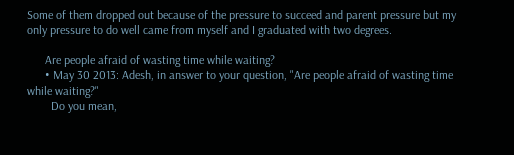Some of them dropped out because of the pressure to succeed and parent pressure but my only pressure to do well came from myself and I graduated with two degrees.

      Are people afraid of wasting time while waiting?
      • May 30 2013: Adesh, in answer to your question, "Are people afraid of wasting time while waiting?"
        Do you mean,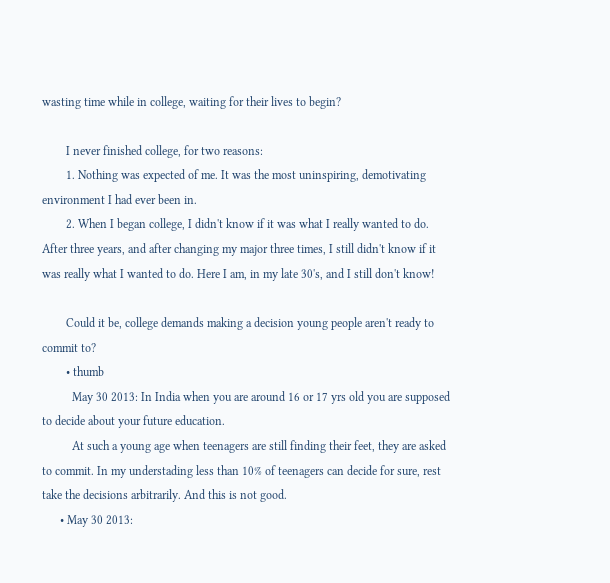wasting time while in college, waiting for their lives to begin?

        I never finished college, for two reasons:
        1. Nothing was expected of me. It was the most uninspiring, demotivating environment I had ever been in.
        2. When I began college, I didn't know if it was what I really wanted to do. After three years, and after changing my major three times, I still didn't know if it was really what I wanted to do. Here I am, in my late 30's, and I still don't know!

        Could it be, college demands making a decision young people aren't ready to commit to?
        • thumb
          May 30 2013: In India when you are around 16 or 17 yrs old you are supposed to decide about your future education.
          At such a young age when teenagers are still finding their feet, they are asked to commit. In my understading less than 10% of teenagers can decide for sure, rest take the decisions arbitrarily. And this is not good.
      • May 30 2013: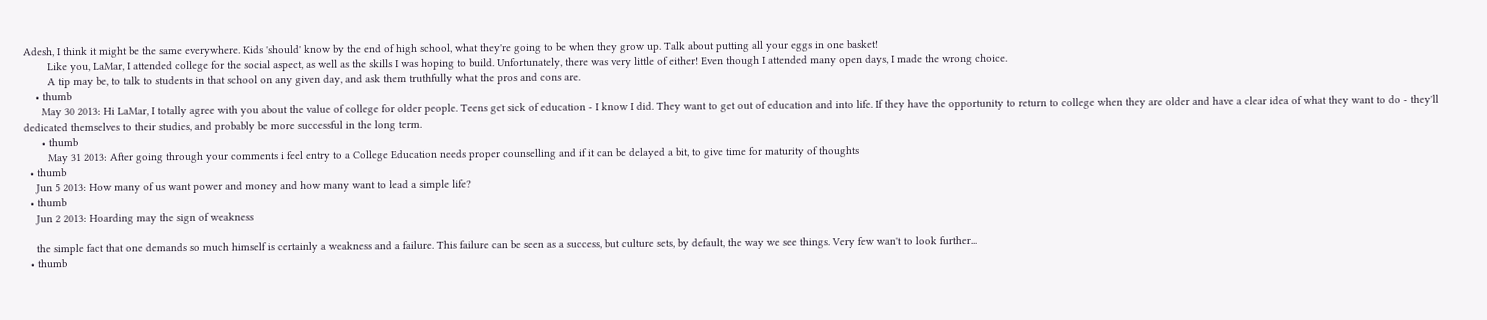Adesh, I think it might be the same everywhere. Kids 'should' know by the end of high school, what they're going to be when they grow up. Talk about putting all your eggs in one basket!
        Like you, LaMar, I attended college for the social aspect, as well as the skills I was hoping to build. Unfortunately, there was very little of either! Even though I attended many open days, I made the wrong choice.
        A tip may be, to talk to students in that school on any given day, and ask them truthfully what the pros and cons are.
    • thumb
      May 30 2013: Hi LaMar, I totally agree with you about the value of college for older people. Teens get sick of education - I know I did. They want to get out of education and into life. If they have the opportunity to return to college when they are older and have a clear idea of what they want to do - they'll dedicated themselves to their studies, and probably be more successful in the long term.
      • thumb
        May 31 2013: After going through your comments i feel entry to a College Education needs proper counselling and if it can be delayed a bit, to give time for maturity of thoughts
  • thumb
    Jun 5 2013: How many of us want power and money and how many want to lead a simple life?
  • thumb
    Jun 2 2013: Hoarding may the sign of weakness

    the simple fact that one demands so much himself is certainly a weakness and a failure. This failure can be seen as a success, but culture sets, by default, the way we see things. Very few wan't to look further...
  • thumb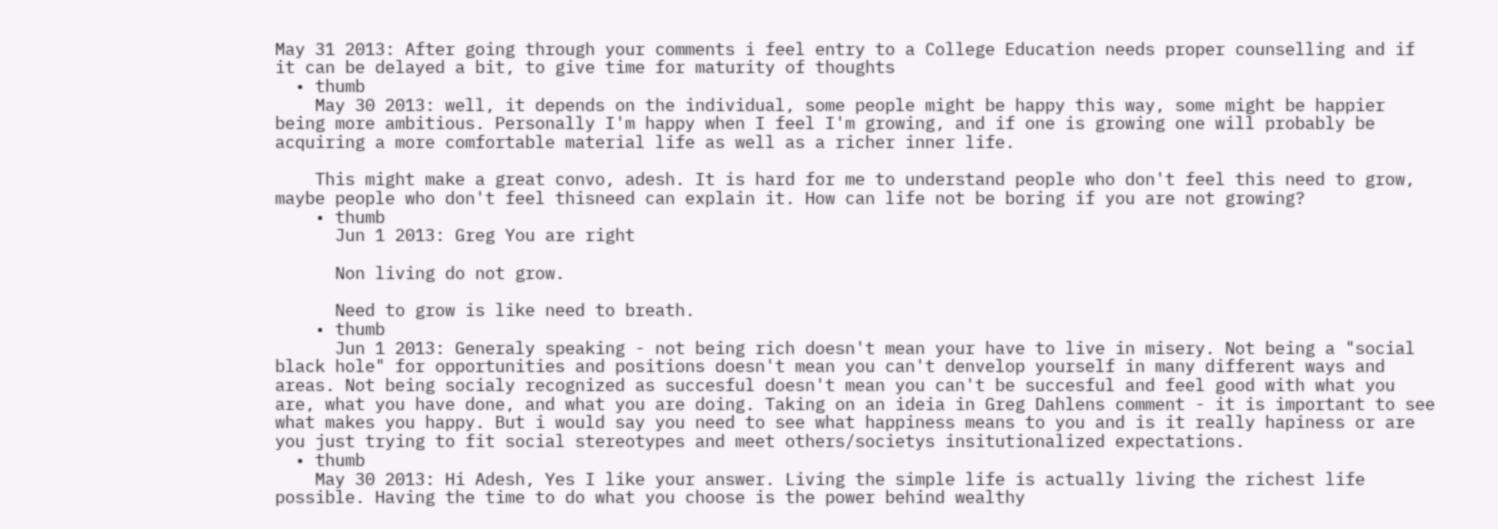May 31 2013: After going through your comments i feel entry to a College Education needs proper counselling and if it can be delayed a bit, to give time for maturity of thoughts
  • thumb
    May 30 2013: well, it depends on the individual, some people might be happy this way, some might be happier being more ambitious. Personally I'm happy when I feel I'm growing, and if one is growing one will probably be acquiring a more comfortable material life as well as a richer inner life.

    This might make a great convo, adesh. It is hard for me to understand people who don't feel this need to grow, maybe people who don't feel thisneed can explain it. How can life not be boring if you are not growing?
    • thumb
      Jun 1 2013: Greg You are right

      Non living do not grow.

      Need to grow is like need to breath.
    • thumb
      Jun 1 2013: Generaly speaking - not being rich doesn't mean your have to live in misery. Not being a "social black hole" for opportunities and positions doesn't mean you can't denvelop yourself in many different ways and areas. Not being socialy recognized as succesful doesn't mean you can't be succesful and feel good with what you are, what you have done, and what you are doing. Taking on an ideia in Greg Dahlens comment - it is important to see what makes you happy. But i would say you need to see what happiness means to you and is it really hapiness or are you just trying to fit social stereotypes and meet others/societys insitutionalized expectations.
  • thumb
    May 30 2013: Hi Adesh, Yes I like your answer. Living the simple life is actually living the richest life possible. Having the time to do what you choose is the power behind wealthy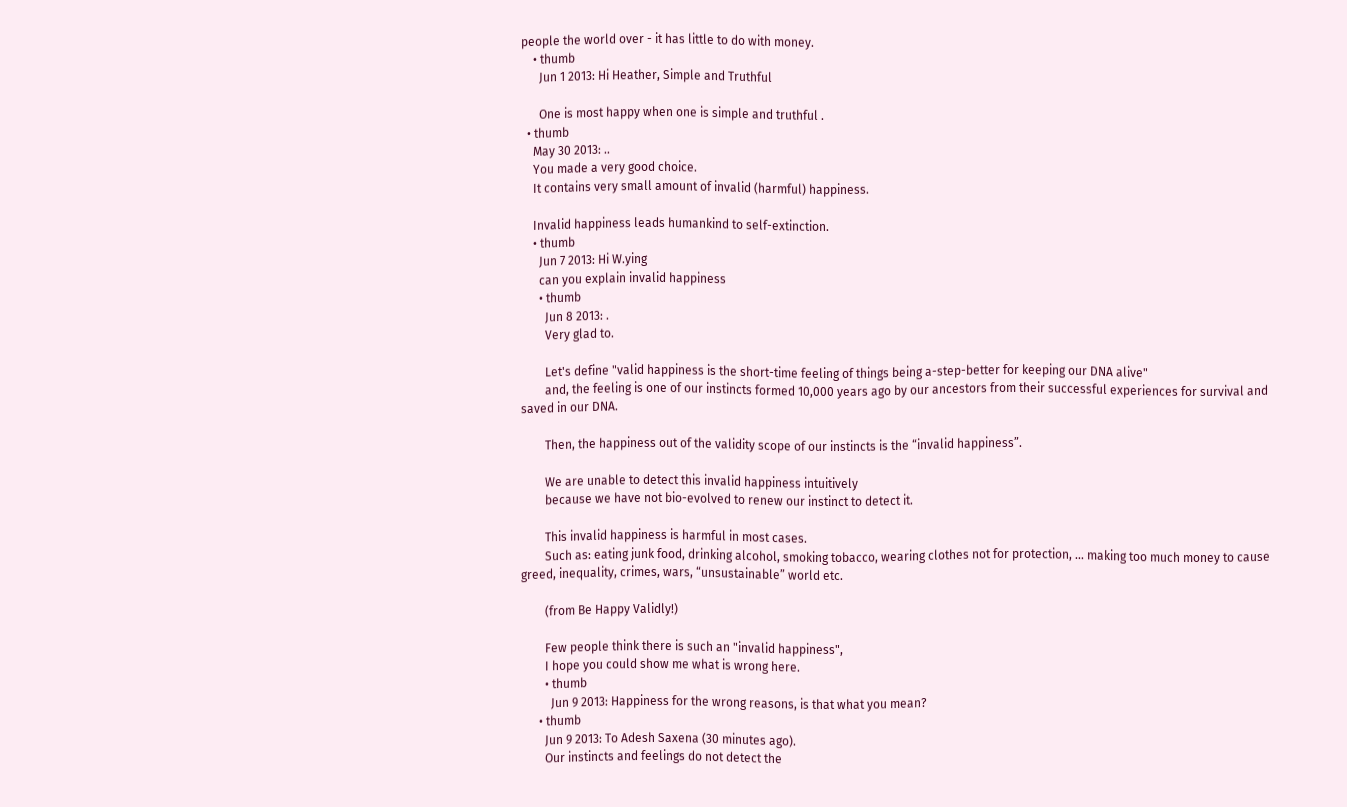people the world over - it has little to do with money.
    • thumb
      Jun 1 2013: Hi Heather, Simple and Truthful

      One is most happy when one is simple and truthful .
  • thumb
    May 30 2013: ..
    You made a very good choice.
    It contains very small amount of invalid (harmful) happiness.

    Invalid happiness leads humankind to self-extinction.
    • thumb
      Jun 7 2013: Hi W.ying
      can you explain invalid happiness
      • thumb
        Jun 8 2013: .
        Very glad to.

        Let's define "valid happiness is the short-time feeling of things being a-step-better for keeping our DNA alive"
        and, the feeling is one of our instincts formed 10,000 years ago by our ancestors from their successful experiences for survival and saved in our DNA.

        Then, the happiness out of the validity scope of our instincts is the “invalid happiness”.

        We are unable to detect this invalid happiness intuitively
        because we have not bio-evolved to renew our instinct to detect it.

        This invalid happiness is harmful in most cases.
        Such as: eating junk food, drinking alcohol, smoking tobacco, wearing clothes not for protection, ... making too much money to cause greed, inequality, crimes, wars, “unsustainable” world etc.

        (from Be Happy Validly!)

        Few people think there is such an "invalid happiness",
        I hope you could show me what is wrong here.
        • thumb
          Jun 9 2013: Happiness for the wrong reasons, is that what you mean?
      • thumb
        Jun 9 2013: To Adesh Saxena (30 minutes ago).
        Our instincts and feelings do not detect the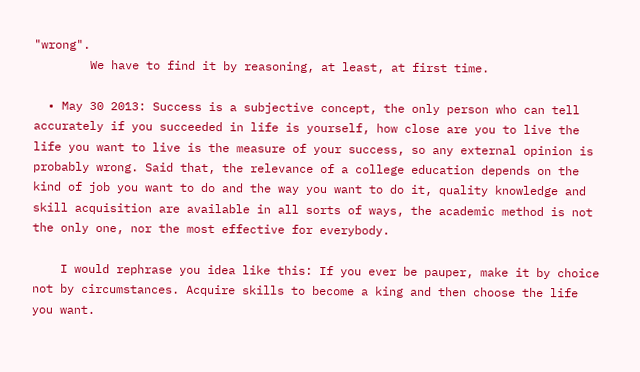"wrong".
        We have to find it by reasoning, at least, at first time.

  • May 30 2013: Success is a subjective concept, the only person who can tell accurately if you succeeded in life is yourself, how close are you to live the life you want to live is the measure of your success, so any external opinion is probably wrong. Said that, the relevance of a college education depends on the kind of job you want to do and the way you want to do it, quality knowledge and skill acquisition are available in all sorts of ways, the academic method is not the only one, nor the most effective for everybody.

    I would rephrase you idea like this: If you ever be pauper, make it by choice not by circumstances. Acquire skills to become a king and then choose the life you want.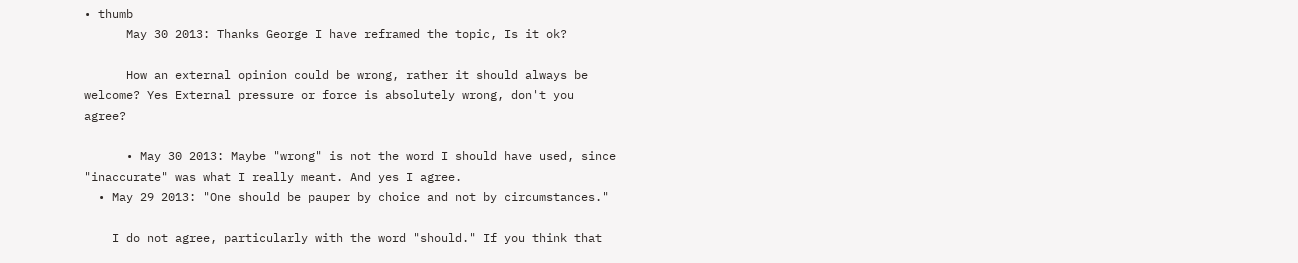• thumb
      May 30 2013: Thanks George I have reframed the topic, Is it ok?

      How an external opinion could be wrong, rather it should always be welcome? Yes External pressure or force is absolutely wrong, don't you agree?

      • May 30 2013: Maybe "wrong" is not the word I should have used, since "inaccurate" was what I really meant. And yes I agree.
  • May 29 2013: "One should be pauper by choice and not by circumstances."

    I do not agree, particularly with the word "should." If you think that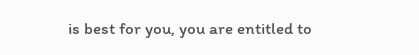is best for you, you are entitled to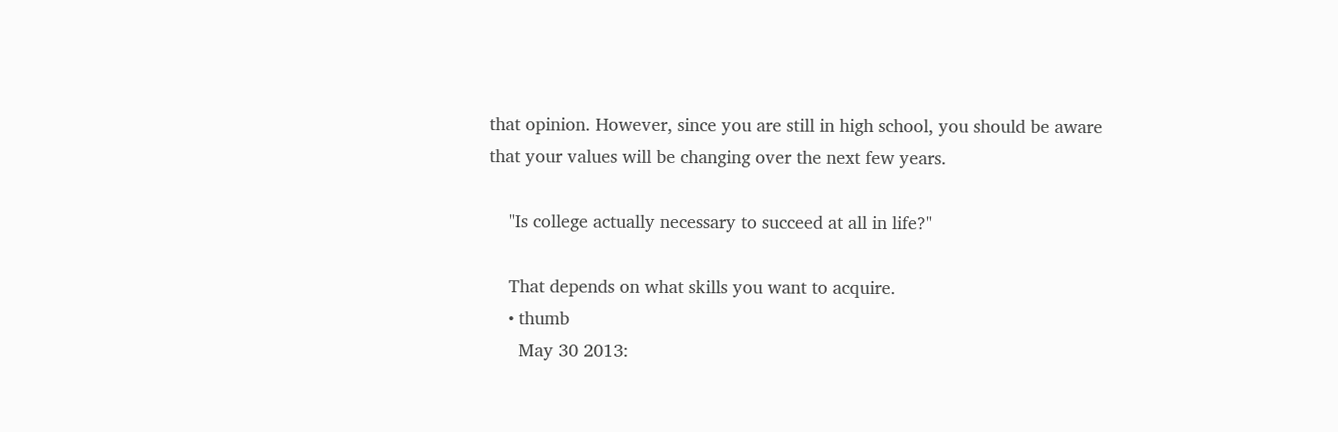that opinion. However, since you are still in high school, you should be aware that your values will be changing over the next few years.

    "Is college actually necessary to succeed at all in life?"

    That depends on what skills you want to acquire.
    • thumb
      May 30 2013: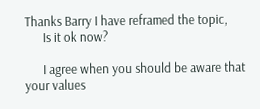Thanks Barry I have reframed the topic,
      Is it ok now?

      I agree when you should be aware that your values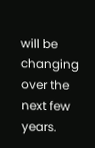will be changing over the next few years.